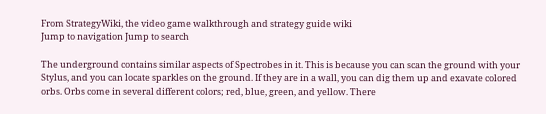From StrategyWiki, the video game walkthrough and strategy guide wiki
Jump to navigation Jump to search

The underground contains similar aspects of Spectrobes in it. This is because you can scan the ground with your Stylus, and you can locate sparkles on the ground. If they are in a wall, you can dig them up and exavate colored orbs. Orbs come in several different colors; red, blue, green, and yellow. There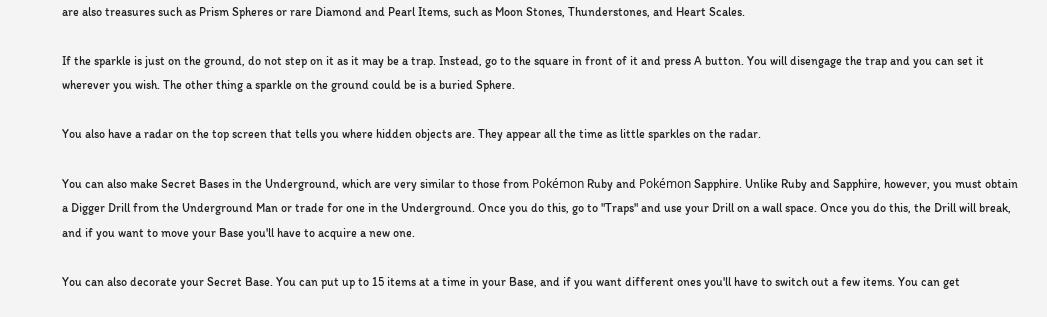are also treasures such as Prism Spheres or rare Diamond and Pearl Items, such as Moon Stones, Thunderstones, and Heart Scales.

If the sparkle is just on the ground, do not step on it as it may be a trap. Instead, go to the square in front of it and press A button. You will disengage the trap and you can set it wherever you wish. The other thing a sparkle on the ground could be is a buried Sphere.

You also have a radar on the top screen that tells you where hidden objects are. They appear all the time as little sparkles on the radar.

You can also make Secret Bases in the Underground, which are very similar to those from Pokémon Ruby and Pokémon Sapphire. Unlike Ruby and Sapphire, however, you must obtain a Digger Drill from the Underground Man or trade for one in the Underground. Once you do this, go to "Traps" and use your Drill on a wall space. Once you do this, the Drill will break, and if you want to move your Base you'll have to acquire a new one.

You can also decorate your Secret Base. You can put up to 15 items at a time in your Base, and if you want different ones you'll have to switch out a few items. You can get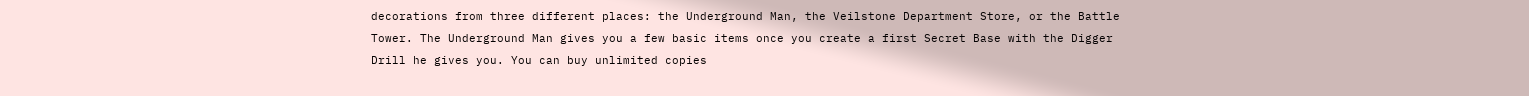decorations from three different places: the Underground Man, the Veilstone Department Store, or the Battle Tower. The Underground Man gives you a few basic items once you create a first Secret Base with the Digger Drill he gives you. You can buy unlimited copies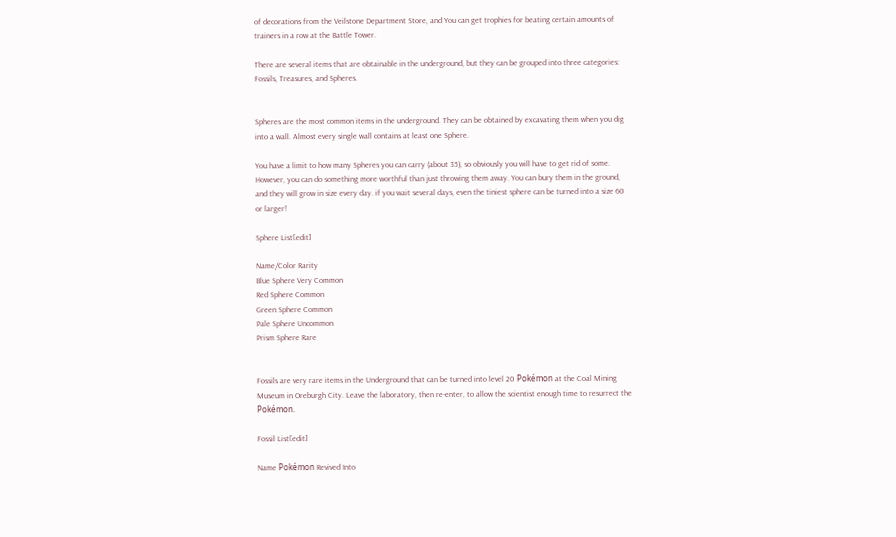of decorations from the Veilstone Department Store, and You can get trophies for beating certain amounts of trainers in a row at the Battle Tower.

There are several items that are obtainable in the underground, but they can be grouped into three categories: Fossils, Treasures, and Spheres.


Spheres are the most common items in the underground. They can be obtained by excavating them when you dig into a wall. Almost every single wall contains at least one Sphere.

You have a limit to how many Spheres you can carry (about 35), so obviously you will have to get rid of some. However, you can do something more worthful than just throwing them away. You can bury them in the ground, and they will grow in size every day. if you wait several days, even the tiniest sphere can be turned into a size 60 or larger!

Sphere List[edit]

Name/Color Rarity
Blue Sphere Very Common
Red Sphere Common
Green Sphere Common
Pale Sphere Uncommon
Prism Sphere Rare


Fossils are very rare items in the Underground that can be turned into level 20 Pokémon at the Coal Mining Museum in Oreburgh City. Leave the laboratory, then re-enter, to allow the scientist enough time to resurrect the Pokémon.

Fossil List[edit]

Name Pokémon Revived Into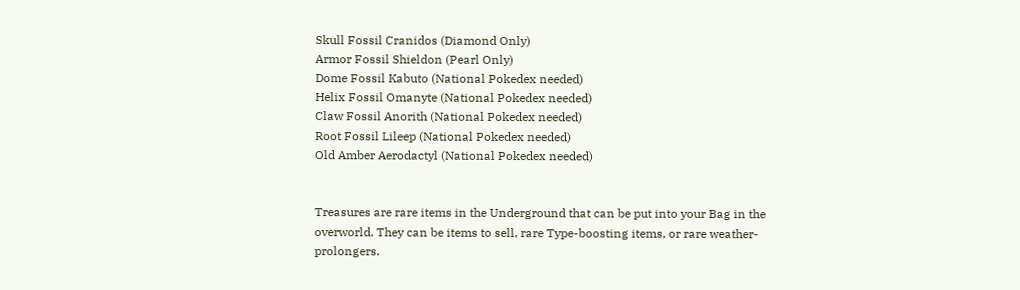Skull Fossil Cranidos (Diamond Only)
Armor Fossil Shieldon (Pearl Only)
Dome Fossil Kabuto (National Pokedex needed)
Helix Fossil Omanyte (National Pokedex needed)
Claw Fossil Anorith (National Pokedex needed)
Root Fossil Lileep (National Pokedex needed)
Old Amber Aerodactyl (National Pokedex needed)


Treasures are rare items in the Underground that can be put into your Bag in the overworld. They can be items to sell, rare Type-boosting items, or rare weather-prolongers.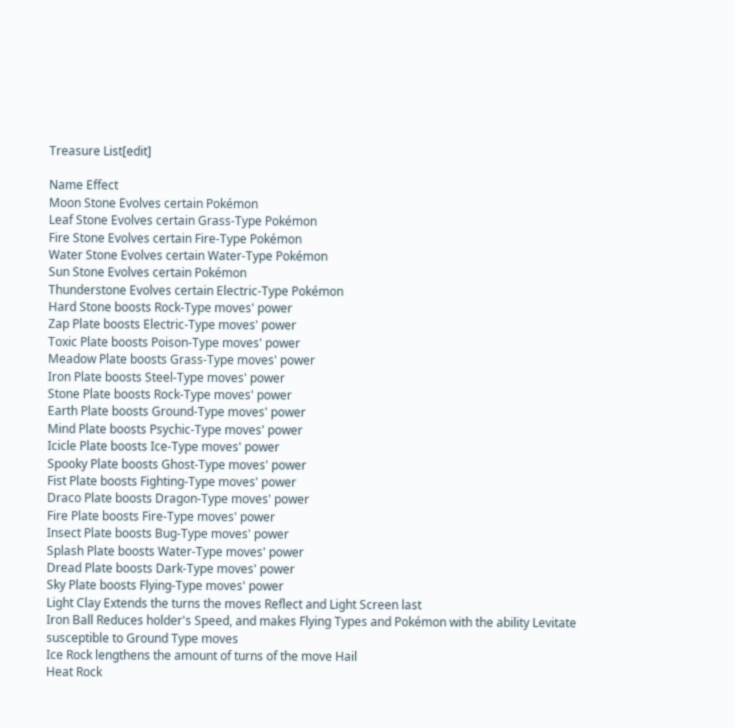Treasure List[edit]

Name Effect
Moon Stone Evolves certain Pokémon
Leaf Stone Evolves certain Grass-Type Pokémon
Fire Stone Evolves certain Fire-Type Pokémon
Water Stone Evolves certain Water-Type Pokémon
Sun Stone Evolves certain Pokémon
Thunderstone Evolves certain Electric-Type Pokémon
Hard Stone boosts Rock-Type moves' power
Zap Plate boosts Electric-Type moves' power
Toxic Plate boosts Poison-Type moves' power
Meadow Plate boosts Grass-Type moves' power
Iron Plate boosts Steel-Type moves' power
Stone Plate boosts Rock-Type moves' power
Earth Plate boosts Ground-Type moves' power
Mind Plate boosts Psychic-Type moves' power
Icicle Plate boosts Ice-Type moves' power
Spooky Plate boosts Ghost-Type moves' power
Fist Plate boosts Fighting-Type moves' power
Draco Plate boosts Dragon-Type moves' power
Fire Plate boosts Fire-Type moves' power
Insect Plate boosts Bug-Type moves' power
Splash Plate boosts Water-Type moves' power
Dread Plate boosts Dark-Type moves' power
Sky Plate boosts Flying-Type moves' power
Light Clay Extends the turns the moves Reflect and Light Screen last
Iron Ball Reduces holder's Speed, and makes Flying Types and Pokémon with the ability Levitate susceptible to Ground Type moves
Ice Rock lengthens the amount of turns of the move Hail
Heat Rock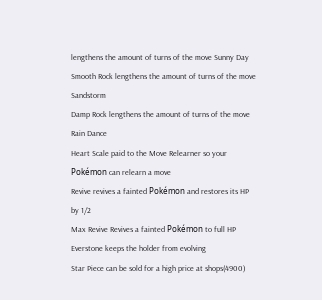lengthens the amount of turns of the move Sunny Day
Smooth Rock lengthens the amount of turns of the move Sandstorm
Damp Rock lengthens the amount of turns of the move Rain Dance
Heart Scale paid to the Move Relearner so your Pokémon can relearn a move
Revive revives a fainted Pokémon and restores its HP by 1/2
Max Revive Revives a fainted Pokémon to full HP
Everstone keeps the holder from evolving
Star Piece can be sold for a high price at shops(4900)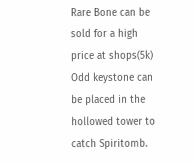Rare Bone can be sold for a high price at shops(5k)
Odd keystone can be placed in the hollowed tower to catch Spiritomb.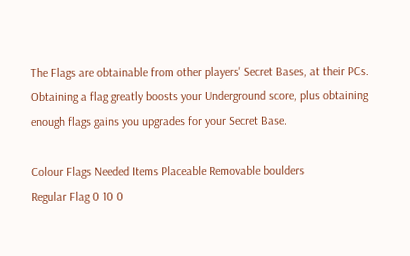The Flags are obtainable from other players' Secret Bases, at their PCs. Obtaining a flag greatly boosts your Underground score, plus obtaining enough flags gains you upgrades for your Secret Base.

Colour Flags Needed Items Placeable Removable boulders
Regular Flag 0 10 0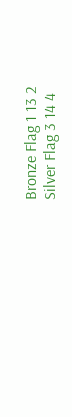Bronze Flag 1 13 2
Silver Flag 3 14 4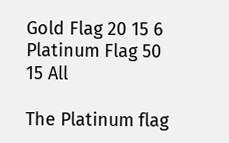Gold Flag 20 15 6
Platinum Flag 50 15 All

The Platinum flag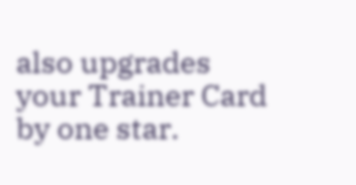also upgrades your Trainer Card by one star.